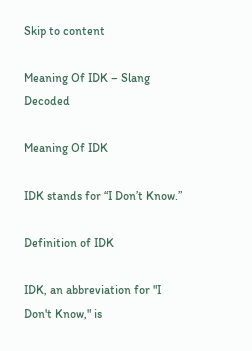Skip to content

Meaning Of IDK – Slang Decoded

Meaning Of IDK

IDK stands for “I Don’t Know.”

Definition of IDK

IDK, an abbreviation for "I Don't Know," is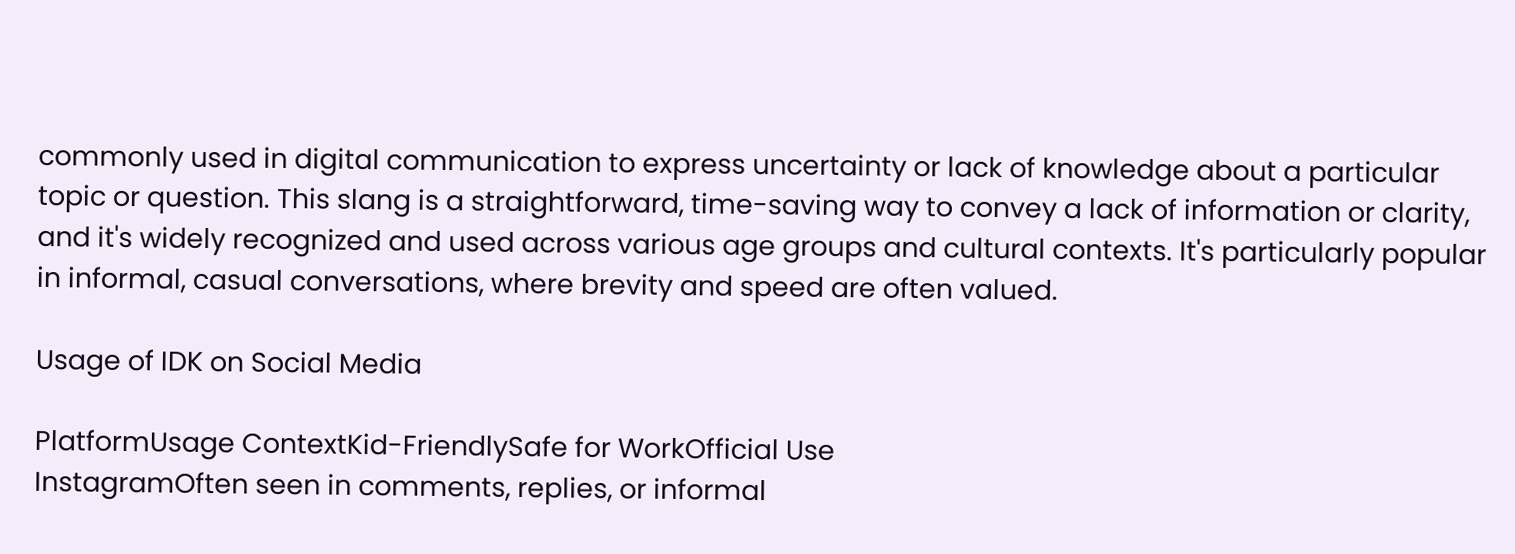commonly used in digital communication to express uncertainty or lack of knowledge about a particular topic or question. This slang is a straightforward, time-saving way to convey a lack of information or clarity, and it's widely recognized and used across various age groups and cultural contexts. It's particularly popular in informal, casual conversations, where brevity and speed are often valued.

Usage of IDK on Social Media

PlatformUsage ContextKid-FriendlySafe for WorkOfficial Use
InstagramOften seen in comments, replies, or informal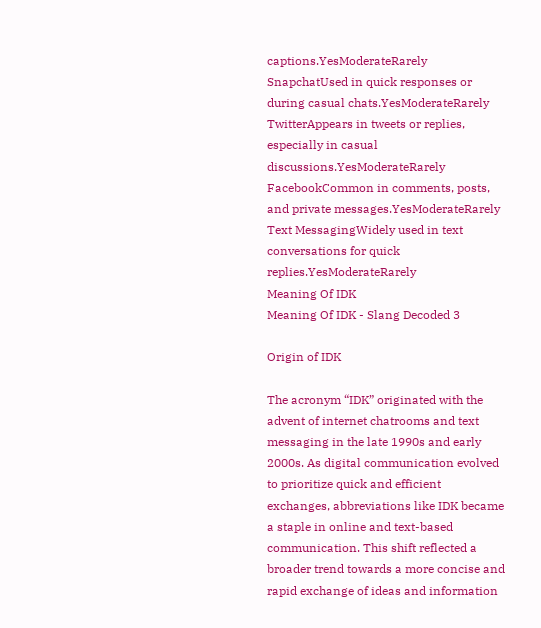captions.YesModerateRarely
SnapchatUsed in quick responses or during casual chats.YesModerateRarely
TwitterAppears in tweets or replies, especially in casual discussions.YesModerateRarely
FacebookCommon in comments, posts, and private messages.YesModerateRarely
Text MessagingWidely used in text conversations for quick replies.YesModerateRarely
Meaning Of IDK
Meaning Of IDK - Slang Decoded 3

Origin of IDK

The acronym “IDK” originated with the advent of internet chatrooms and text messaging in the late 1990s and early 2000s. As digital communication evolved to prioritize quick and efficient exchanges, abbreviations like IDK became a staple in online and text-based communication. This shift reflected a broader trend towards a more concise and rapid exchange of ideas and information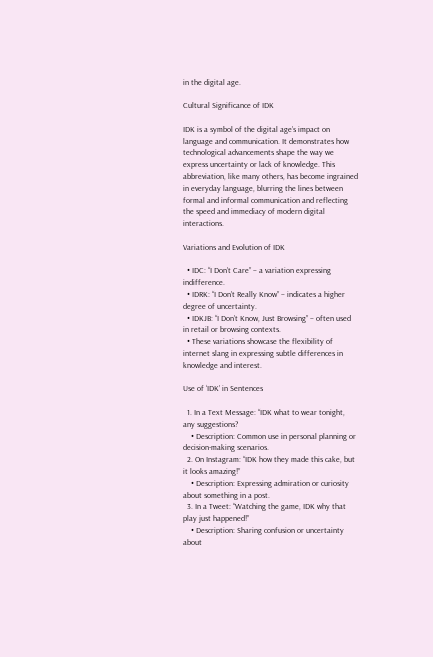in the digital age.

Cultural Significance of IDK

IDK is a symbol of the digital age’s impact on language and communication. It demonstrates how technological advancements shape the way we express uncertainty or lack of knowledge. This abbreviation, like many others, has become ingrained in everyday language, blurring the lines between formal and informal communication and reflecting the speed and immediacy of modern digital interactions.

Variations and Evolution of IDK

  • IDC: “I Don’t Care” – a variation expressing indifference.
  • IDRK: “I Don’t Really Know” – indicates a higher degree of uncertainty.
  • IDKJB: “I Don’t Know, Just Browsing” – often used in retail or browsing contexts.
  • These variations showcase the flexibility of internet slang in expressing subtle differences in knowledge and interest.

Use of ‘IDK’ in Sentences

  1. In a Text Message: “IDK what to wear tonight, any suggestions?
    • Description: Common use in personal planning or decision-making scenarios.
  2. On Instagram: “IDK how they made this cake, but it looks amazing!”
    • Description: Expressing admiration or curiosity about something in a post.
  3. In a Tweet: “Watching the game, IDK why that play just happened!”
    • Description: Sharing confusion or uncertainty about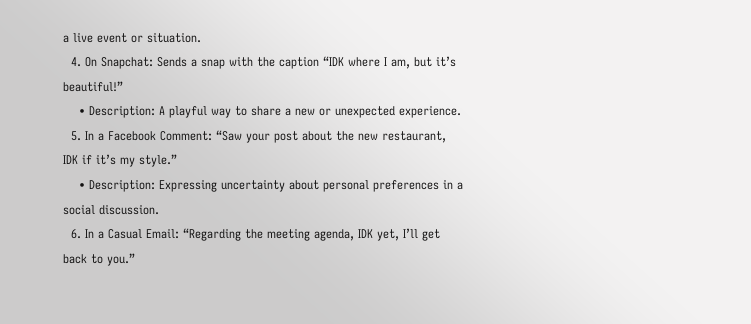a live event or situation.
  4. On Snapchat: Sends a snap with the caption “IDK where I am, but it’s beautiful!”
    • Description: A playful way to share a new or unexpected experience.
  5. In a Facebook Comment: “Saw your post about the new restaurant, IDK if it’s my style.”
    • Description: Expressing uncertainty about personal preferences in a social discussion.
  6. In a Casual Email: “Regarding the meeting agenda, IDK yet, I’ll get back to you.”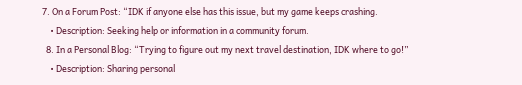7. On a Forum Post: “IDK if anyone else has this issue, but my game keeps crashing.
    • Description: Seeking help or information in a community forum.
  8. In a Personal Blog: “Trying to figure out my next travel destination, IDK where to go!”
    • Description: Sharing personal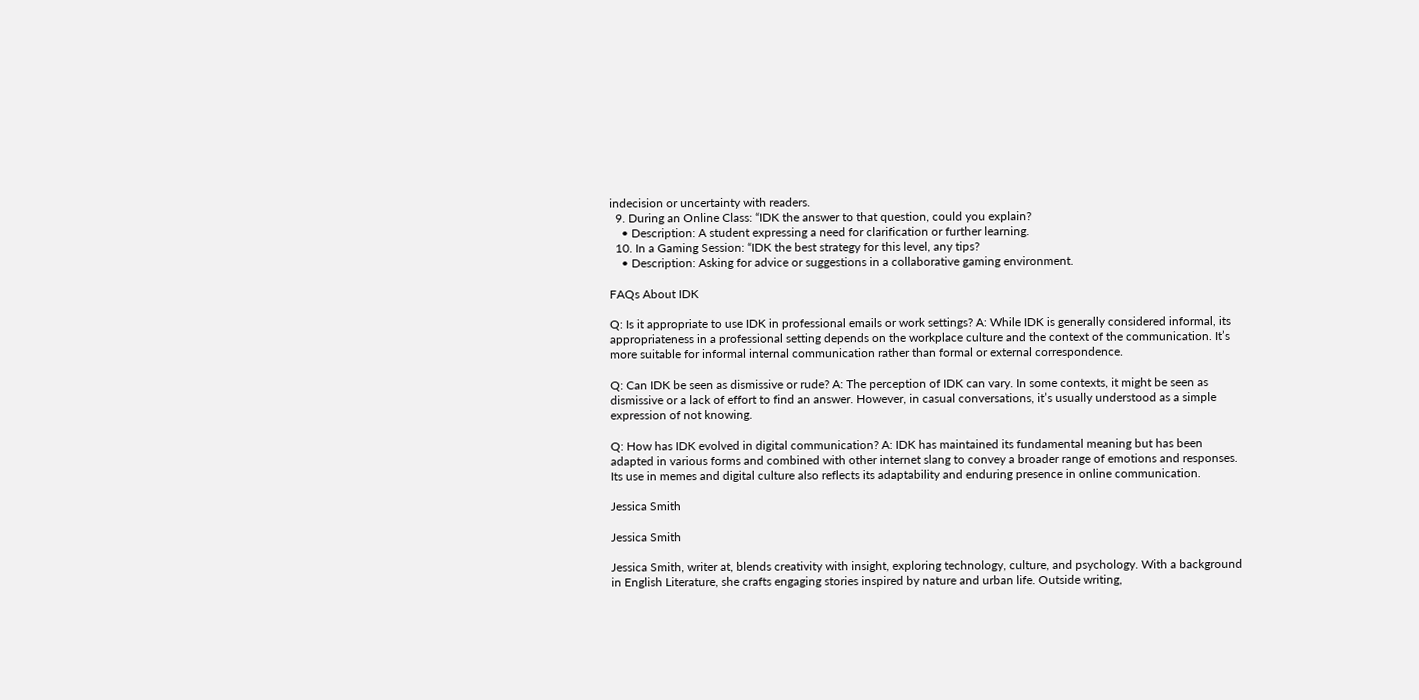indecision or uncertainty with readers.
  9. During an Online Class: “IDK the answer to that question, could you explain?
    • Description: A student expressing a need for clarification or further learning.
  10. In a Gaming Session: “IDK the best strategy for this level, any tips?
    • Description: Asking for advice or suggestions in a collaborative gaming environment.

FAQs About IDK

Q: Is it appropriate to use IDK in professional emails or work settings? A: While IDK is generally considered informal, its appropriateness in a professional setting depends on the workplace culture and the context of the communication. It’s more suitable for informal internal communication rather than formal or external correspondence.

Q: Can IDK be seen as dismissive or rude? A: The perception of IDK can vary. In some contexts, it might be seen as dismissive or a lack of effort to find an answer. However, in casual conversations, it’s usually understood as a simple expression of not knowing.

Q: How has IDK evolved in digital communication? A: IDK has maintained its fundamental meaning but has been adapted in various forms and combined with other internet slang to convey a broader range of emotions and responses. Its use in memes and digital culture also reflects its adaptability and enduring presence in online communication.

Jessica Smith

Jessica Smith

Jessica Smith, writer at, blends creativity with insight, exploring technology, culture, and psychology. With a background in English Literature, she crafts engaging stories inspired by nature and urban life. Outside writing,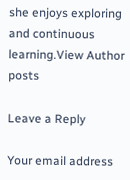she enjoys exploring and continuous learning.View Author posts

Leave a Reply

Your email address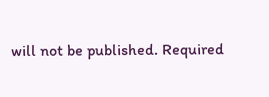will not be published. Required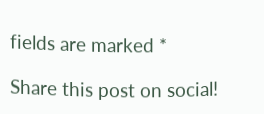fields are marked *

Share this post on social!